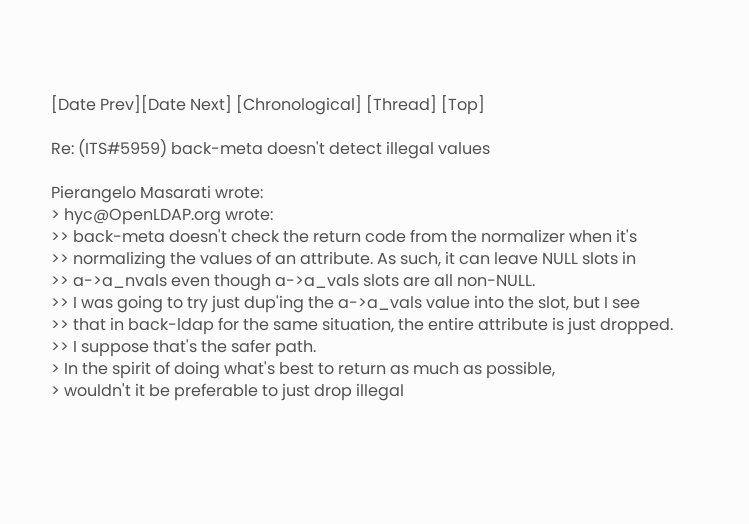[Date Prev][Date Next] [Chronological] [Thread] [Top]

Re: (ITS#5959) back-meta doesn't detect illegal values

Pierangelo Masarati wrote:
> hyc@OpenLDAP.org wrote:
>> back-meta doesn't check the return code from the normalizer when it's
>> normalizing the values of an attribute. As such, it can leave NULL slots in
>> a->a_nvals even though a->a_vals slots are all non-NULL.
>> I was going to try just dup'ing the a->a_vals value into the slot, but I see
>> that in back-ldap for the same situation, the entire attribute is just dropped.
>> I suppose that's the safer path.
> In the spirit of doing what's best to return as much as possible,
> wouldn't it be preferable to just drop illegal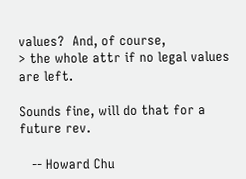values?  And, of course,
> the whole attr if no legal values are left.

Sounds fine, will do that for a future rev.

   -- Howard Chu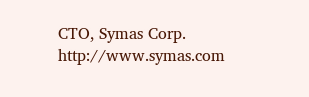CTO, Symas Corp.           http://www.symas.com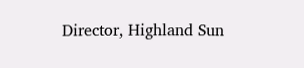Director, Highland Sun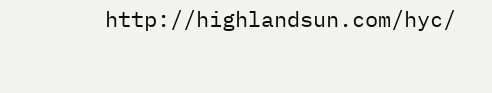http://highlandsun.com/hyc/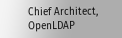Chief Architect, OpenLDAP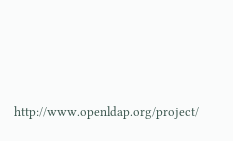http://www.openldap.org/project/